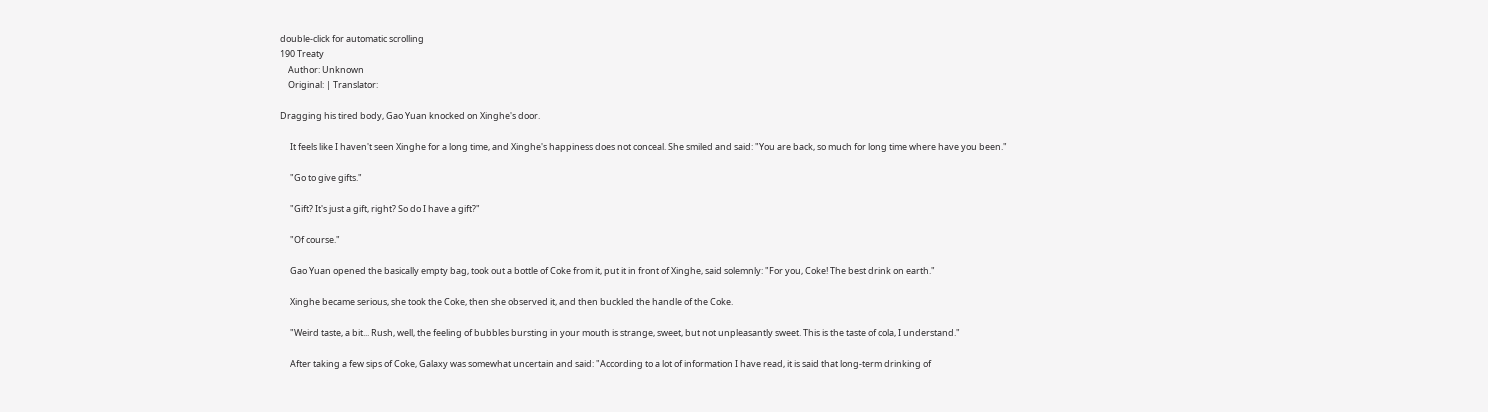double-click for automatic scrolling
190 Treaty
    Author: Unknown
    Original: | Translator:

Dragging his tired body, Gao Yuan knocked on Xinghe's door.

     It feels like I haven't seen Xinghe for a long time, and Xinghe's happiness does not conceal. She smiled and said: "You are back, so much for long time where have you been."

     "Go to give gifts."

     "Gift? It's just a gift, right? So do I have a gift?"

     "Of course."

     Gao Yuan opened the basically empty bag, took out a bottle of Coke from it, put it in front of Xinghe, said solemnly: "For you, Coke! The best drink on earth."

     Xinghe became serious, she took the Coke, then she observed it, and then buckled the handle of the Coke.

     "Weird taste, a bit... Rush, well, the feeling of bubbles bursting in your mouth is strange, sweet, but not unpleasantly sweet. This is the taste of cola, I understand."

     After taking a few sips of Coke, Galaxy was somewhat uncertain and said: "According to a lot of information I have read, it is said that long-term drinking of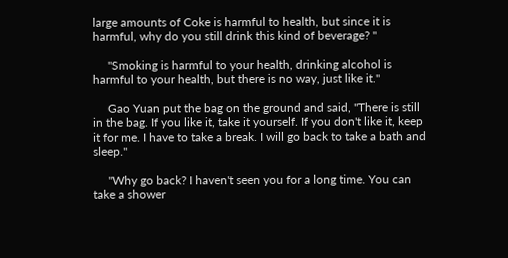large amounts of Coke is harmful to health, but since it is harmful, why do you still drink this kind of beverage? "

     "Smoking is harmful to your health, drinking alcohol is harmful to your health, but there is no way, just like it."

     Gao Yuan put the bag on the ground and said, "There is still in the bag. If you like it, take it yourself. If you don't like it, keep it for me. I have to take a break. I will go back to take a bath and sleep."

     "Why go back? I haven't seen you for a long time. You can take a shower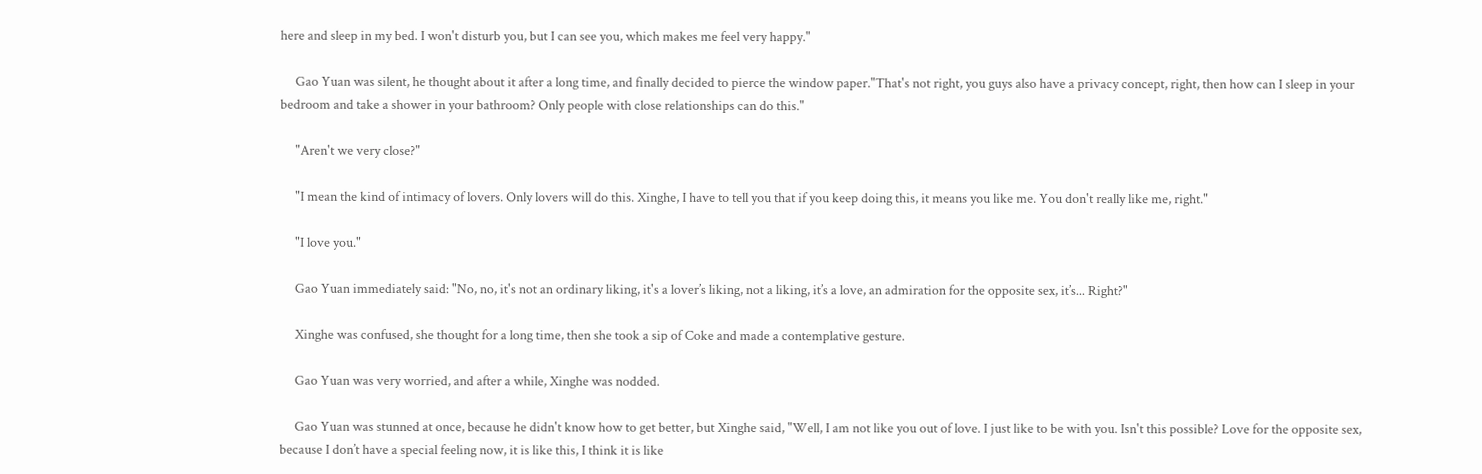here and sleep in my bed. I won't disturb you, but I can see you, which makes me feel very happy."

     Gao Yuan was silent, he thought about it after a long time, and finally decided to pierce the window paper."That's not right, you guys also have a privacy concept, right, then how can I sleep in your bedroom and take a shower in your bathroom? Only people with close relationships can do this."

     "Aren't we very close?"

     "I mean the kind of intimacy of lovers. Only lovers will do this. Xinghe, I have to tell you that if you keep doing this, it means you like me. You don't really like me, right."

     "I love you."

     Gao Yuan immediately said: "No, no, it's not an ordinary liking, it's a lover’s liking, not a liking, it’s a love, an admiration for the opposite sex, it’s... Right?"

     Xinghe was confused, she thought for a long time, then she took a sip of Coke and made a contemplative gesture.

     Gao Yuan was very worried, and after a while, Xinghe was nodded.

     Gao Yuan was stunned at once, because he didn't know how to get better, but Xinghe said, "Well, I am not like you out of love. I just like to be with you. Isn't this possible? Love for the opposite sex, because I don’t have a special feeling now, it is like this, I think it is like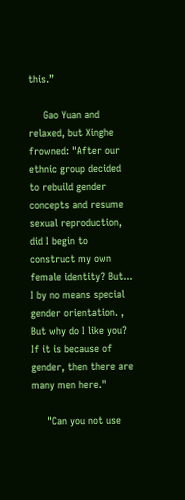this.”

     Gao Yuan and relaxed, but Xinghe frowned: "After our ethnic group decided to rebuild gender concepts and resume sexual reproduction, did I begin to construct my own female identity? But... I by no means special gender orientation. , But why do I like you? If it is because of gender, then there are many men here."

     "Can you not use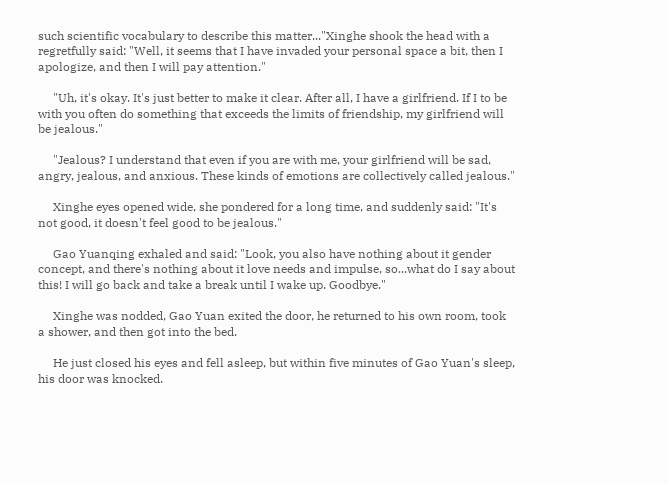such scientific vocabulary to describe this matter..."Xinghe shook the head with a regretfully said: "Well, it seems that I have invaded your personal space a bit, then I apologize, and then I will pay attention."

     "Uh, it's okay. It's just better to make it clear. After all, I have a girlfriend. If I to be with you often do something that exceeds the limits of friendship, my girlfriend will be jealous."

     "Jealous? I understand that even if you are with me, your girlfriend will be sad, angry, jealous, and anxious. These kinds of emotions are collectively called jealous."

     Xinghe eyes opened wide, she pondered for a long time, and suddenly said: "It's not good, it doesn't feel good to be jealous."

     Gao Yuanqing exhaled and said: "Look, you also have nothing about it gender concept, and there's nothing about it love needs and impulse, so...what do I say about this! I will go back and take a break until I wake up. Goodbye."

     Xinghe was nodded, Gao Yuan exited the door, he returned to his own room, took a shower, and then got into the bed.

     He just closed his eyes and fell asleep, but within five minutes of Gao Yuan's sleep, his door was knocked.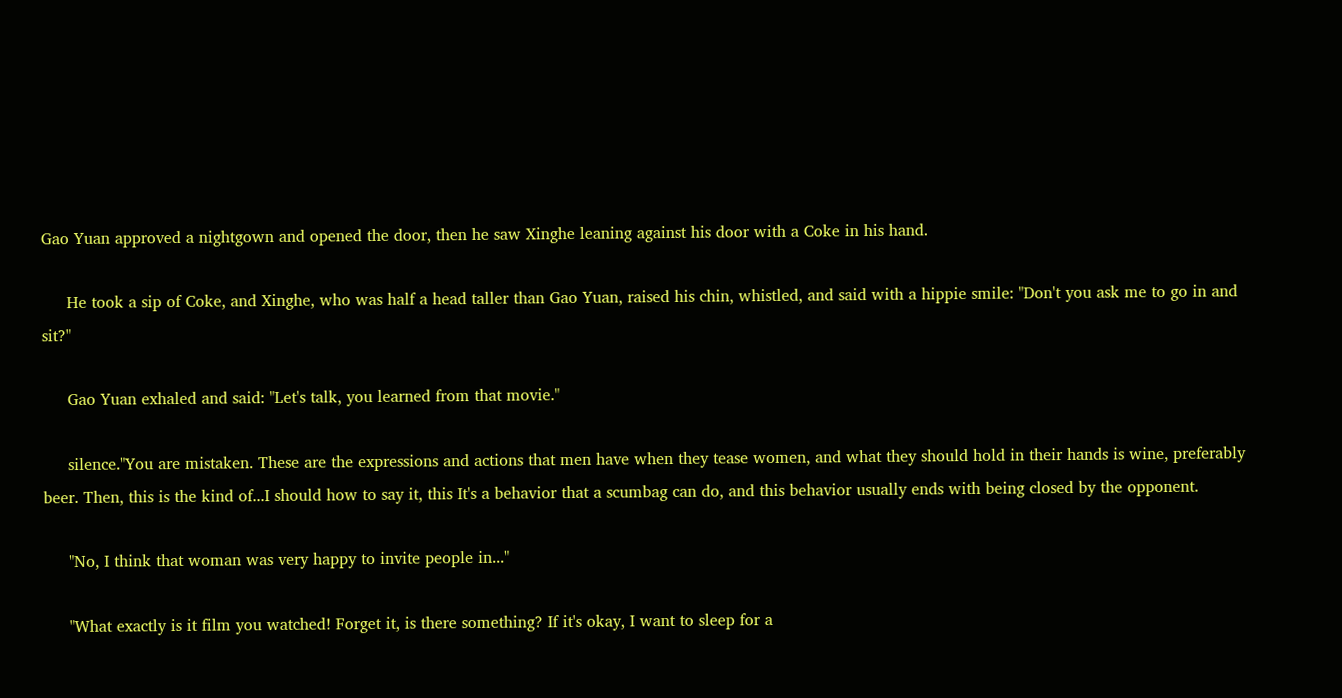Gao Yuan approved a nightgown and opened the door, then he saw Xinghe leaning against his door with a Coke in his hand.

     He took a sip of Coke, and Xinghe, who was half a head taller than Gao Yuan, raised his chin, whistled, and said with a hippie smile: "Don't you ask me to go in and sit?"

     Gao Yuan exhaled and said: "Let's talk, you learned from that movie."

     silence."You are mistaken. These are the expressions and actions that men have when they tease women, and what they should hold in their hands is wine, preferably beer. Then, this is the kind of...I should how to say it, this It's a behavior that a scumbag can do, and this behavior usually ends with being closed by the opponent.

     "No, I think that woman was very happy to invite people in..."

     "What exactly is it film you watched! Forget it, is there something? If it's okay, I want to sleep for a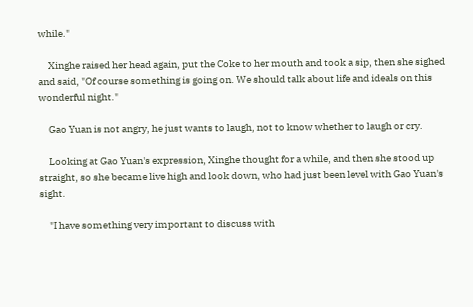while."

     Xinghe raised her head again, put the Coke to her mouth and took a sip, then she sighed and said, "Of course something is going on. We should talk about life and ideals on this wonderful night."

     Gao Yuan is not angry, he just wants to laugh, not to know whether to laugh or cry.

     Looking at Gao Yuan's expression, Xinghe thought for a while, and then she stood up straight, so she became live high and look down, who had just been level with Gao Yuan's sight.

     "I have something very important to discuss with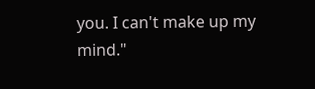you. I can't make up my mind."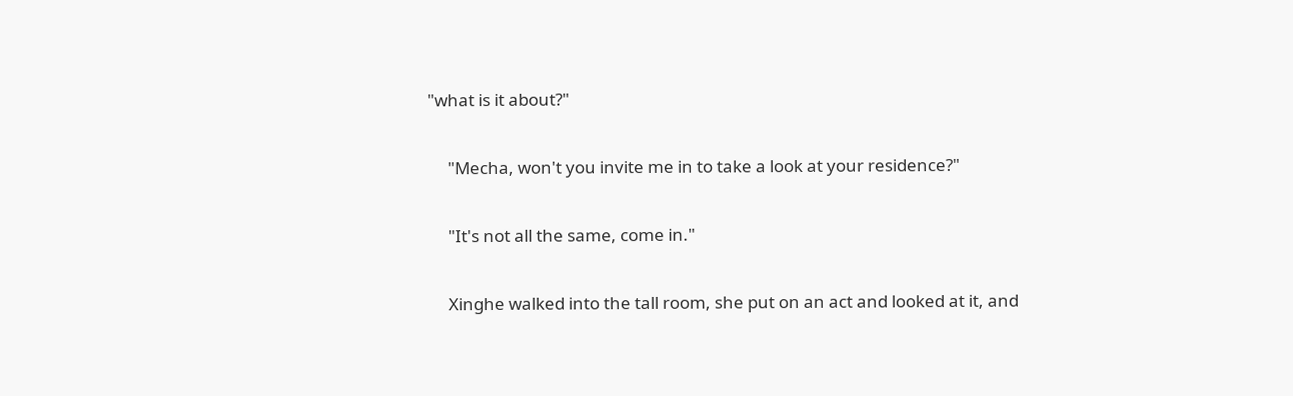"what is it about?"

     "Mecha, won't you invite me in to take a look at your residence?"

     "It's not all the same, come in."

     Xinghe walked into the tall room, she put on an act and looked at it, and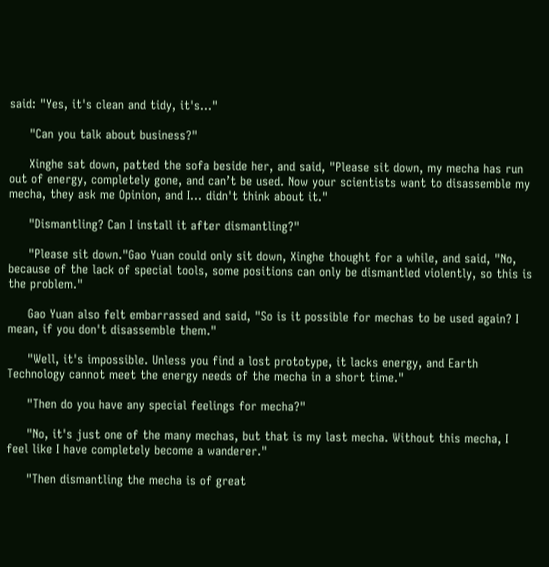said: "Yes, it's clean and tidy, it's..."

     "Can you talk about business?"

     Xinghe sat down, patted the sofa beside her, and said, "Please sit down, my mecha has run out of energy, completely gone, and can’t be used. Now your scientists want to disassemble my mecha, they ask me Opinion, and I... didn't think about it."

     "Dismantling? Can I install it after dismantling?"

     "Please sit down."Gao Yuan could only sit down, Xinghe thought for a while, and said, "No, because of the lack of special tools, some positions can only be dismantled violently, so this is the problem."

     Gao Yuan also felt embarrassed and said, "So is it possible for mechas to be used again? I mean, if you don't disassemble them."

     "Well, it's impossible. Unless you find a lost prototype, it lacks energy, and Earth Technology cannot meet the energy needs of the mecha in a short time."

     "Then do you have any special feelings for mecha?"

     "No, it's just one of the many mechas, but that is my last mecha. Without this mecha, I feel like I have completely become a wanderer."

     "Then dismantling the mecha is of great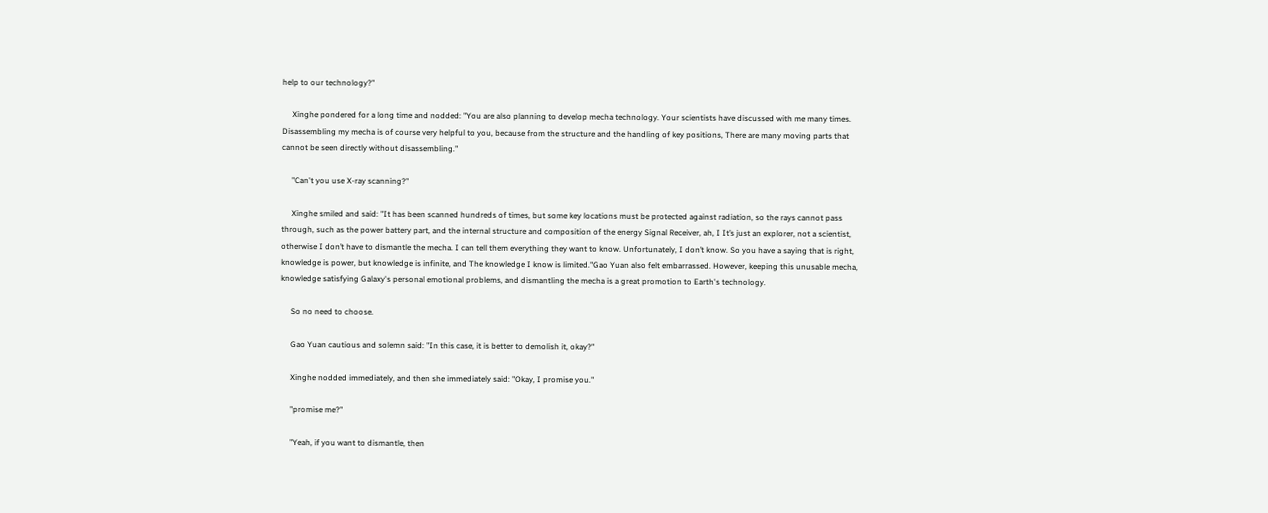help to our technology?"

     Xinghe pondered for a long time and nodded: "You are also planning to develop mecha technology. Your scientists have discussed with me many times. Disassembling my mecha is of course very helpful to you, because from the structure and the handling of key positions, There are many moving parts that cannot be seen directly without disassembling."

     "Can't you use X-ray scanning?"

     Xinghe smiled and said: "It has been scanned hundreds of times, but some key locations must be protected against radiation, so the rays cannot pass through, such as the power battery part, and the internal structure and composition of the energy Signal Receiver, ah, I It’s just an explorer, not a scientist, otherwise I don’t have to dismantle the mecha. I can tell them everything they want to know. Unfortunately, I don’t know. So you have a saying that is right, knowledge is power, but knowledge is infinite, and The knowledge I know is limited."Gao Yuan also felt embarrassed. However, keeping this unusable mecha, knowledge satisfying Galaxy's personal emotional problems, and dismantling the mecha is a great promotion to Earth's technology.

     So no need to choose.

     Gao Yuan cautious and solemn said: "In this case, it is better to demolish it, okay?"

     Xinghe nodded immediately, and then she immediately said: "Okay, I promise you."

     "promise me?"

     "Yeah, if you want to dismantle, then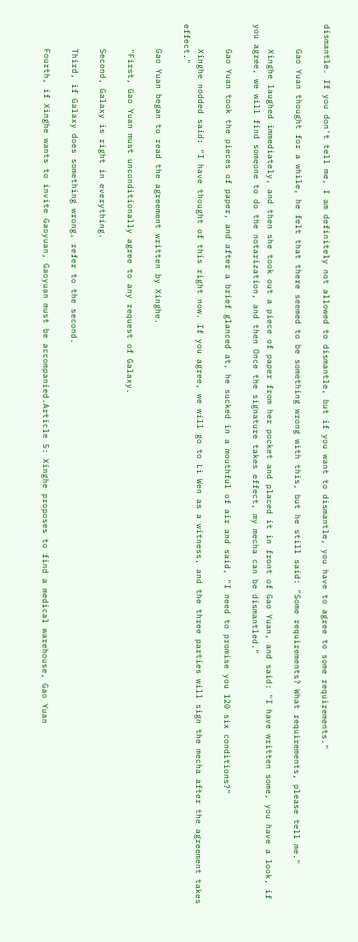dismantle. If you don't tell me, I am definitely not allowed to dismantle, but if you want to dismantle, you have to agree to some requirements."

     Gao Yuan thought for a while, he felt that there seemed to be something wrong with this, but he still said: "Some requirements? What requirements, please tell me."

     Xinghe laughed immediately, and then she took out a piece of paper from her pocket and placed it in front of Gao Yuan, and said: "I have written some, you have a look, if you agree, we will find someone to do the notarization, and then Once the signature takes effect, my mecha can be dismantled."

     Gao Yuan took the pieces of paper, and after a brief glanced at, he sucked in a mouthful of air and said, "I need to promise you 120 six conditions?"

     Xinghe nodded said: "I have thought of this right now. If you agree, we will go to Li Wen as a witness, and the three parties will sign the mecha after the agreement takes effect."

     Gao Yuan began to read the agreement written by Xinghe.

     "First, Gao Yuan must unconditionally agree to any request of Galaxy.

     Second, Galaxy is right in everything.

     Third, if Galaxy does something wrong, refer to the second.

     Fourth, if Xinghe wants to invite Gaoyuan, Gaoyuan must be accompanied.Article 5: Xinghe proposes to find a medical warehouse, Gao Yuan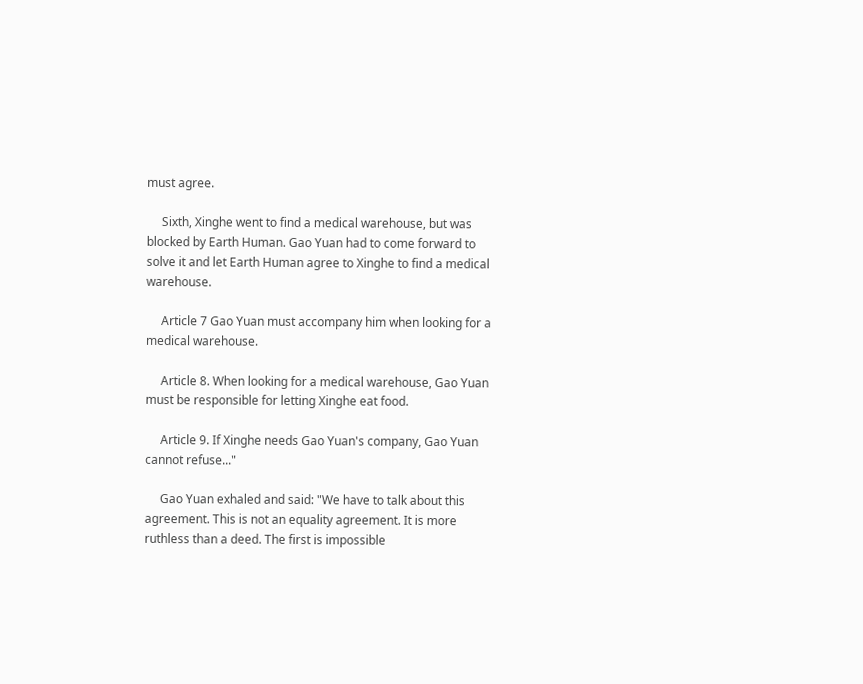must agree.

     Sixth, Xinghe went to find a medical warehouse, but was blocked by Earth Human. Gao Yuan had to come forward to solve it and let Earth Human agree to Xinghe to find a medical warehouse.

     Article 7 Gao Yuan must accompany him when looking for a medical warehouse.

     Article 8. When looking for a medical warehouse, Gao Yuan must be responsible for letting Xinghe eat food.

     Article 9. If Xinghe needs Gao Yuan's company, Gao Yuan cannot refuse..."

     Gao Yuan exhaled and said: "We have to talk about this agreement. This is not an equality agreement. It is more ruthless than a deed. The first is impossible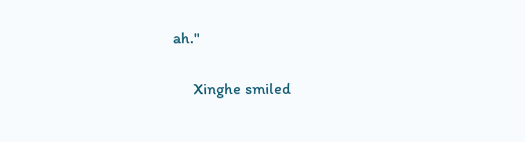ah."

     Xinghe smiled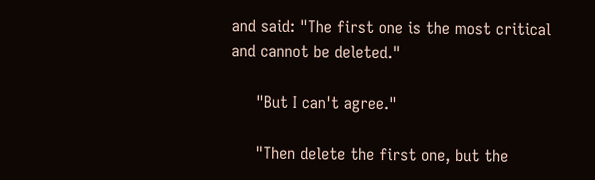and said: "The first one is the most critical and cannot be deleted."

     "But I can't agree."

     "Then delete the first one, but the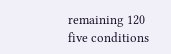remaining 120 five conditions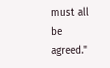must all be agreed."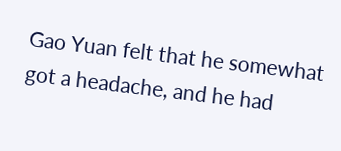Gao Yuan felt that he somewhat got a headache, and he had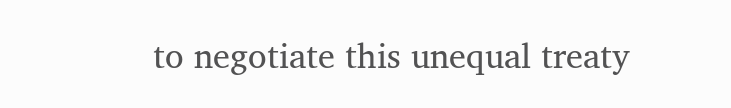to negotiate this unequal treaty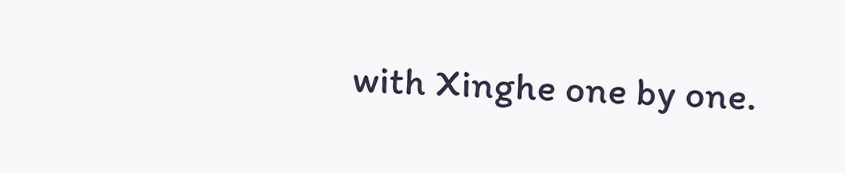with Xinghe one by one.